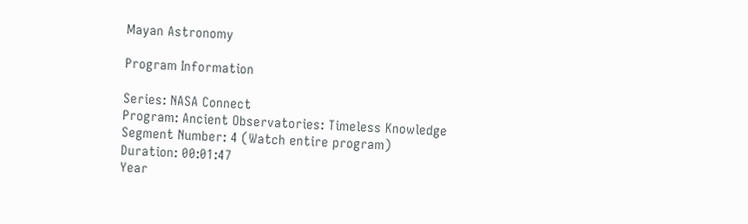Mayan Astronomy

Program Information

Series: NASA Connect
Program: Ancient Observatories: Timeless Knowledge
Segment Number: 4 (Watch entire program)
Duration: 00:01:47
Year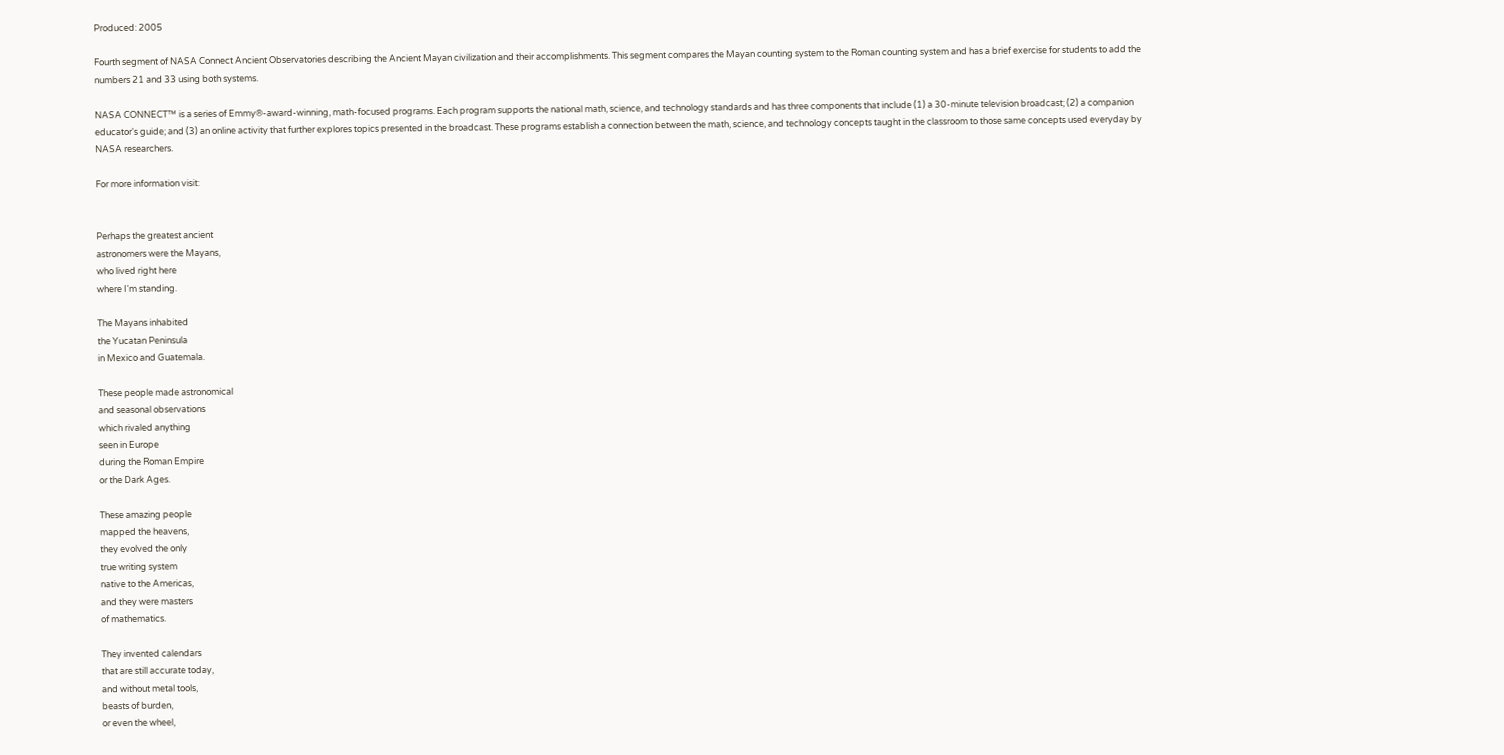Produced: 2005

Fourth segment of NASA Connect Ancient Observatories describing the Ancient Mayan civilization and their accomplishments. This segment compares the Mayan counting system to the Roman counting system and has a brief exercise for students to add the numbers 21 and 33 using both systems.

NASA CONNECT™ is a series of Emmy®-award-winning, math-focused programs. Each program supports the national math, science, and technology standards and has three components that include (1) a 30-minute television broadcast; (2) a companion educator's guide; and (3) an online activity that further explores topics presented in the broadcast. These programs establish a connection between the math, science, and technology concepts taught in the classroom to those same concepts used everyday by NASA researchers.

For more information visit:


Perhaps the greatest ancient
astronomers were the Mayans,
who lived right here
where I'm standing.

The Mayans inhabited
the Yucatan Peninsula
in Mexico and Guatemala.

These people made astronomical
and seasonal observations
which rivaled anything
seen in Europe
during the Roman Empire
or the Dark Ages.

These amazing people
mapped the heavens,
they evolved the only
true writing system
native to the Americas,
and they were masters
of mathematics.

They invented calendars
that are still accurate today,
and without metal tools,
beasts of burden,
or even the wheel,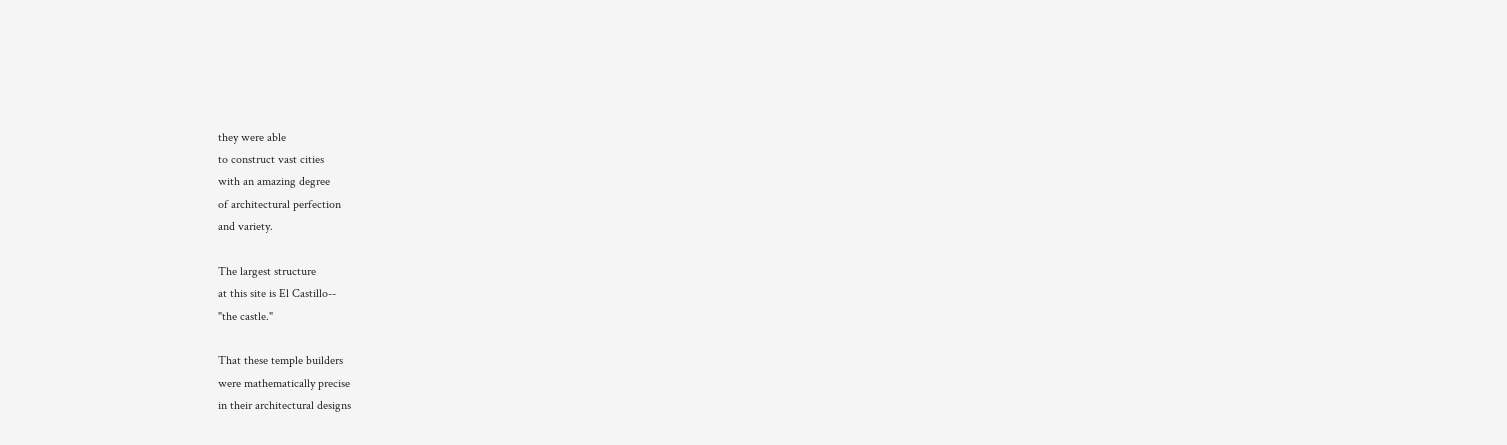they were able
to construct vast cities
with an amazing degree
of architectural perfection
and variety.

The largest structure
at this site is El Castillo--
"the castle."

That these temple builders
were mathematically precise
in their architectural designs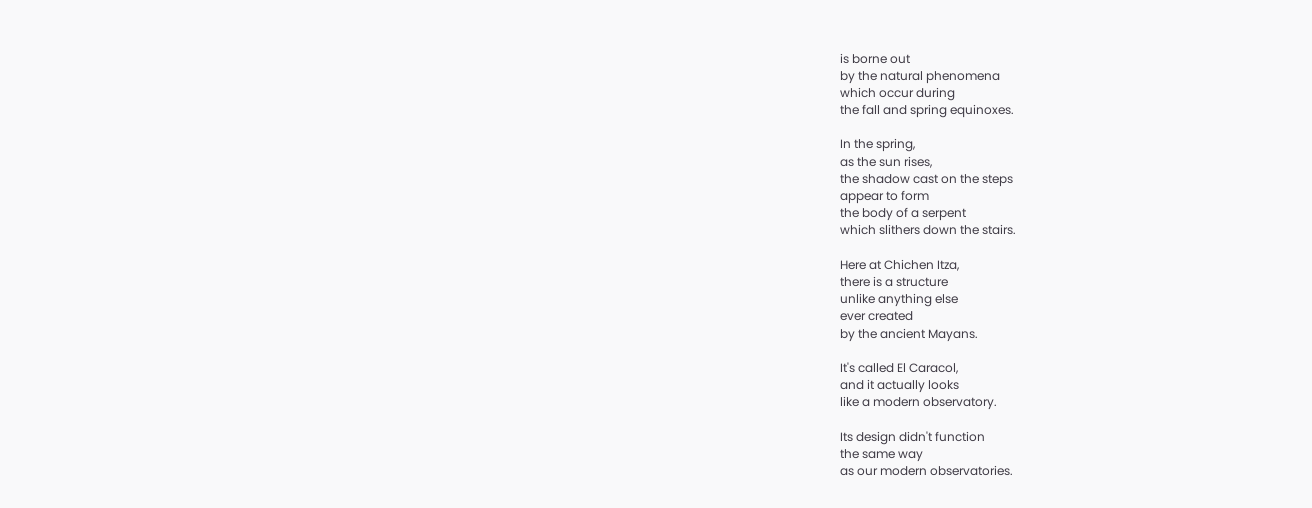is borne out
by the natural phenomena
which occur during
the fall and spring equinoxes.

In the spring,
as the sun rises,
the shadow cast on the steps
appear to form
the body of a serpent
which slithers down the stairs.

Here at Chichen Itza,
there is a structure
unlike anything else
ever created
by the ancient Mayans.

It's called El Caracol,
and it actually looks
like a modern observatory.

Its design didn't function
the same way
as our modern observatories.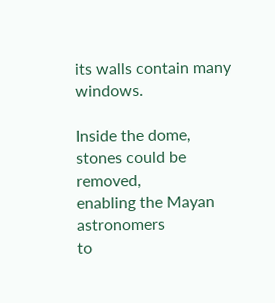its walls contain many windows.

Inside the dome,
stones could be removed,
enabling the Mayan astronomers
to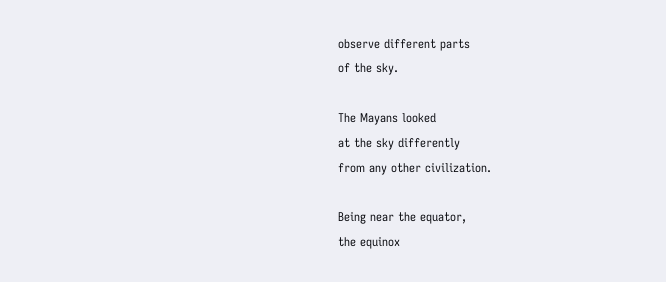observe different parts
of the sky.

The Mayans looked
at the sky differently
from any other civilization.

Being near the equator,
the equinox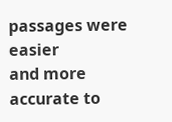passages were easier
and more accurate to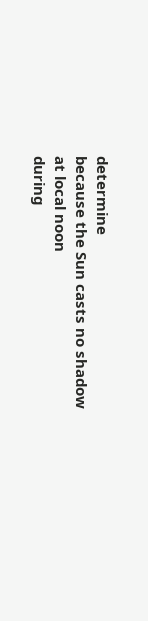determine
because the Sun casts no shadow
at local noon
during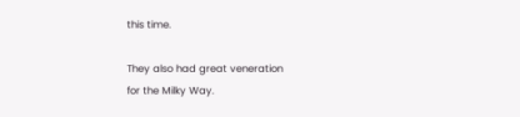this time.

They also had great veneration
for the Milky Way.